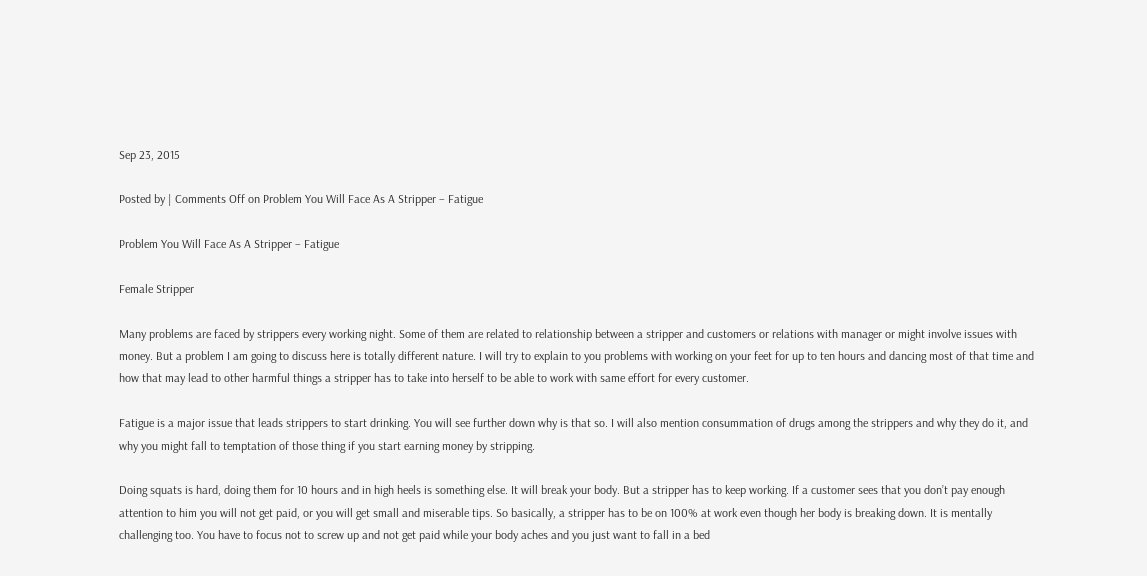Sep 23, 2015

Posted by | Comments Off on Problem You Will Face As A Stripper – Fatigue

Problem You Will Face As A Stripper – Fatigue

Female Stripper

Many problems are faced by strippers every working night. Some of them are related to relationship between a stripper and customers or relations with manager or might involve issues with money. But a problem I am going to discuss here is totally different nature. I will try to explain to you problems with working on your feet for up to ten hours and dancing most of that time and how that may lead to other harmful things a stripper has to take into herself to be able to work with same effort for every customer.

Fatigue is a major issue that leads strippers to start drinking. You will see further down why is that so. I will also mention consummation of drugs among the strippers and why they do it, and why you might fall to temptation of those thing if you start earning money by stripping.

Doing squats is hard, doing them for 10 hours and in high heels is something else. It will break your body. But a stripper has to keep working. If a customer sees that you don’t pay enough attention to him you will not get paid, or you will get small and miserable tips. So basically, a stripper has to be on 100% at work even though her body is breaking down. It is mentally challenging too. You have to focus not to screw up and not get paid while your body aches and you just want to fall in a bed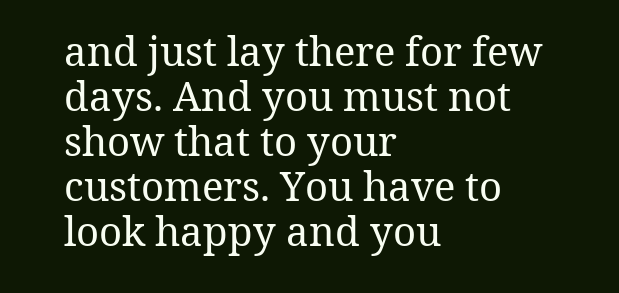and just lay there for few days. And you must not show that to your customers. You have to look happy and you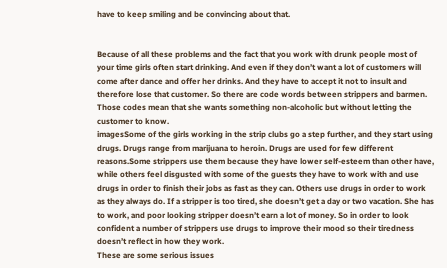have to keep smiling and be convincing about that.


Because of all these problems and the fact that you work with drunk people most of your time girls often start drinking. And even if they don’t want a lot of customers will come after dance and offer her drinks. And they have to accept it not to insult and therefore lose that customer. So there are code words between strippers and barmen. Those codes mean that she wants something non-alcoholic but without letting the customer to know.
imagesSome of the girls working in the strip clubs go a step further, and they start using drugs. Drugs range from marijuana to heroin. Drugs are used for few different reasons.Some strippers use them because they have lower self-esteem than other have, while others feel disgusted with some of the guests they have to work with and use drugs in order to finish their jobs as fast as they can. Others use drugs in order to work as they always do. If a stripper is too tired, she doesn’t get a day or two vacation. She has to work, and poor looking stripper doesn’t earn a lot of money. So in order to look confident a number of strippers use drugs to improve their mood so their tiredness doesn’t reflect in how they work.
These are some serious issues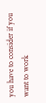you have to consider if you want to work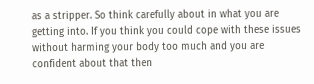as a stripper. So think carefully about in what you are getting into. If you think you could cope with these issues without harming your body too much and you are confident about that then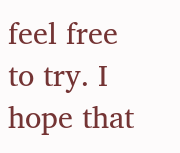feel free to try. I hope that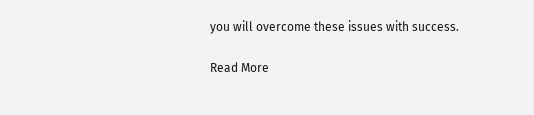you will overcome these issues with success.

Read More